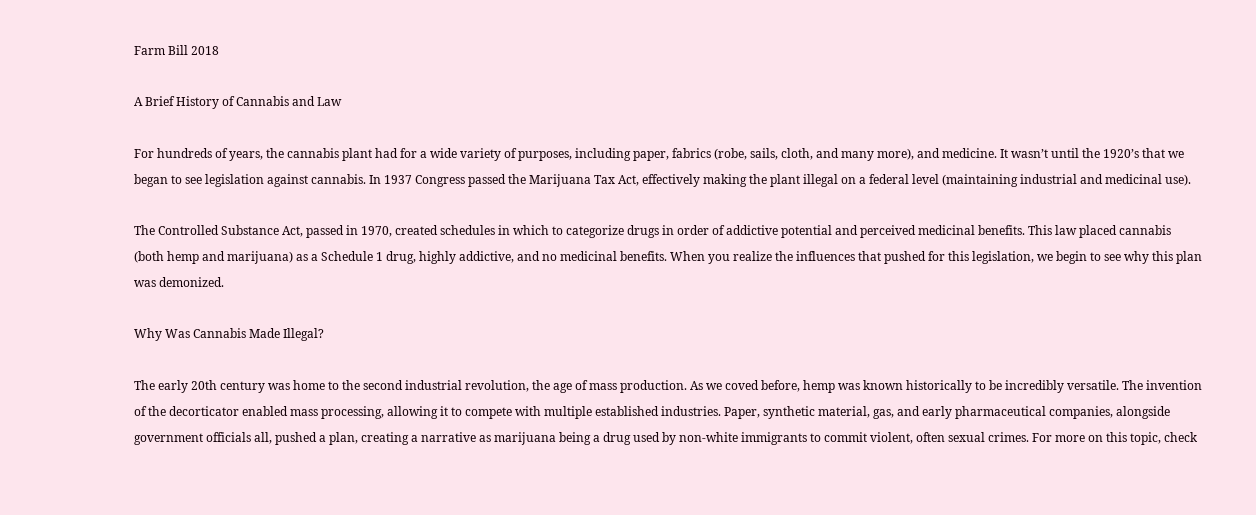Farm Bill 2018

A Brief History of Cannabis and Law

For hundreds of years, the cannabis plant had for a wide variety of purposes, including paper, fabrics (robe, sails, cloth, and many more), and medicine. It wasn’t until the 1920’s that we began to see legislation against cannabis. In 1937 Congress passed the Marijuana Tax Act, effectively making the plant illegal on a federal level (maintaining industrial and medicinal use).

The Controlled Substance Act, passed in 1970, created schedules in which to categorize drugs in order of addictive potential and perceived medicinal benefits. This law placed cannabis (both hemp and marijuana) as a Schedule 1 drug, highly addictive, and no medicinal benefits. When you realize the influences that pushed for this legislation, we begin to see why this plan was demonized.

Why Was Cannabis Made Illegal?

The early 20th century was home to the second industrial revolution, the age of mass production. As we coved before, hemp was known historically to be incredibly versatile. The invention of the decorticator enabled mass processing, allowing it to compete with multiple established industries. Paper, synthetic material, gas, and early pharmaceutical companies, alongside government officials all, pushed a plan, creating a narrative as marijuana being a drug used by non-white immigrants to commit violent, often sexual crimes. For more on this topic, check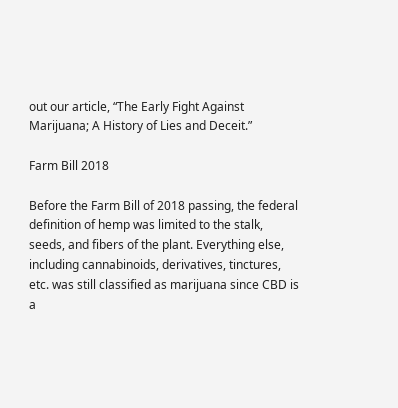out our article, “The Early Fight Against Marijuana; A History of Lies and Deceit.”

Farm Bill 2018

Before the Farm Bill of 2018 passing, the federal definition of hemp was limited to the stalk, seeds, and fibers of the plant. Everything else, including cannabinoids, derivatives, tinctures, etc. was still classified as marijuana since CBD is a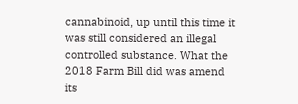cannabinoid, up until this time it was still considered an illegal controlled substance. What the 2018 Farm Bill did was amend its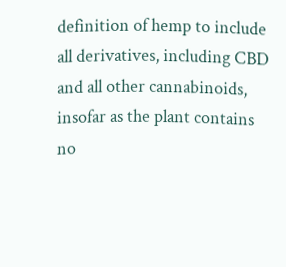definition of hemp to include all derivatives, including CBD and all other cannabinoids, insofar as the plant contains no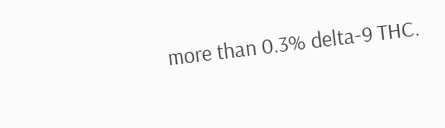more than 0.3% delta-9 THC.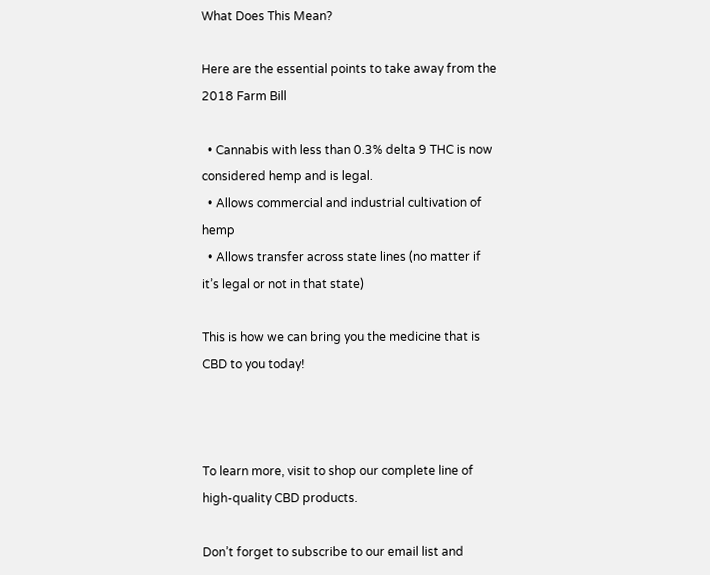What Does This Mean?

Here are the essential points to take away from the 2018 Farm Bill

  • Cannabis with less than 0.3% delta 9 THC is now considered hemp and is legal.
  • Allows commercial and industrial cultivation of hemp
  • Allows transfer across state lines (no matter if it’s legal or not in that state)

This is how we can bring you the medicine that is CBD to you today!



To learn more, visit to shop our complete line of high-quality CBD products.

Don’t forget to subscribe to our email list and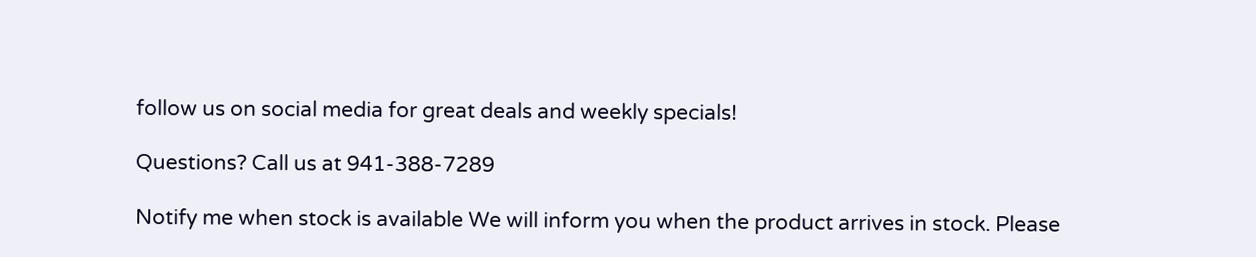follow us on social media for great deals and weekly specials!

Questions? Call us at 941-388-7289

Notify me when stock is available We will inform you when the product arrives in stock. Please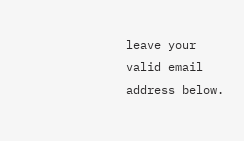leave your valid email address below.